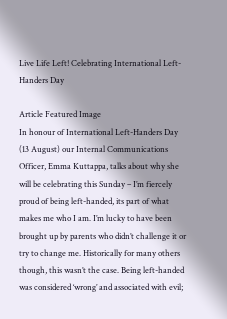Live Life Left! Celebrating International Left-Handers Day

Article Featured Image
In honour of International Left-Handers Day (13 August) our Internal Communications Officer, Emma Kuttappa, talks about why she will be celebrating this Sunday – I’m fiercely proud of being left-handed, its part of what makes me who I am. I’m lucky to have been brought up by parents who didn’t challenge it or try to change me. Historically for many others though, this wasn’t the case. Being left-handed was considered ‘wrong’ and associated with evil;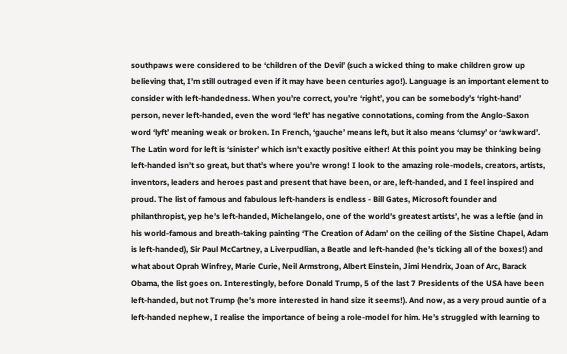southpaws were considered to be ‘children of the Devil’ (such a wicked thing to make children grow up believing that, I’m still outraged even if it may have been centuries ago!). Language is an important element to consider with left-handedness. When you’re correct, you’re ‘right’, you can be somebody’s ‘right-hand’ person, never left-handed, even the word ‘left’ has negative connotations, coming from the Anglo-Saxon word ‘lyft’ meaning weak or broken. In French, ‘gauche’ means left, but it also means ‘clumsy’ or ‘awkward’. The Latin word for left is ‘sinister’ which isn’t exactly positive either! At this point you may be thinking being left-handed isn’t so great, but that’s where you’re wrong! I look to the amazing role-models, creators, artists, inventors, leaders and heroes past and present that have been, or are, left-handed, and I feel inspired and proud. The list of famous and fabulous left-handers is endless - Bill Gates, Microsoft founder and philanthropist, yep he’s left-handed, Michelangelo, one of the world’s greatest artists’, he was a leftie (and in his world-famous and breath-taking painting ‘The Creation of Adam’ on the ceiling of the Sistine Chapel, Adam is left-handed), Sir Paul McCartney, a Liverpudlian, a Beatle and left-handed (he’s ticking all of the boxes!) and what about Oprah Winfrey, Marie Curie, Neil Armstrong, Albert Einstein, Jimi Hendrix, Joan of Arc, Barack Obama, the list goes on. Interestingly, before Donald Trump, 5 of the last 7 Presidents of the USA have been left-handed, but not Trump (he’s more interested in hand size it seems!). And now, as a very proud auntie of a left-handed nephew, I realise the importance of being a role-model for him. He’s struggled with learning to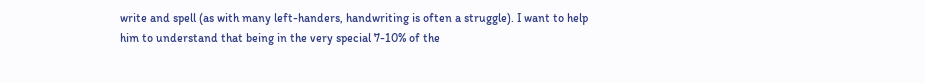write and spell (as with many left-handers, handwriting is often a struggle). I want to help him to understand that being in the very special 7-10% of the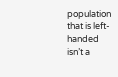population that is left-handed isn’t a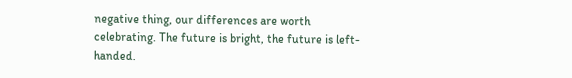negative thing, our differences are worth celebrating. The future is bright, the future is left-handed.